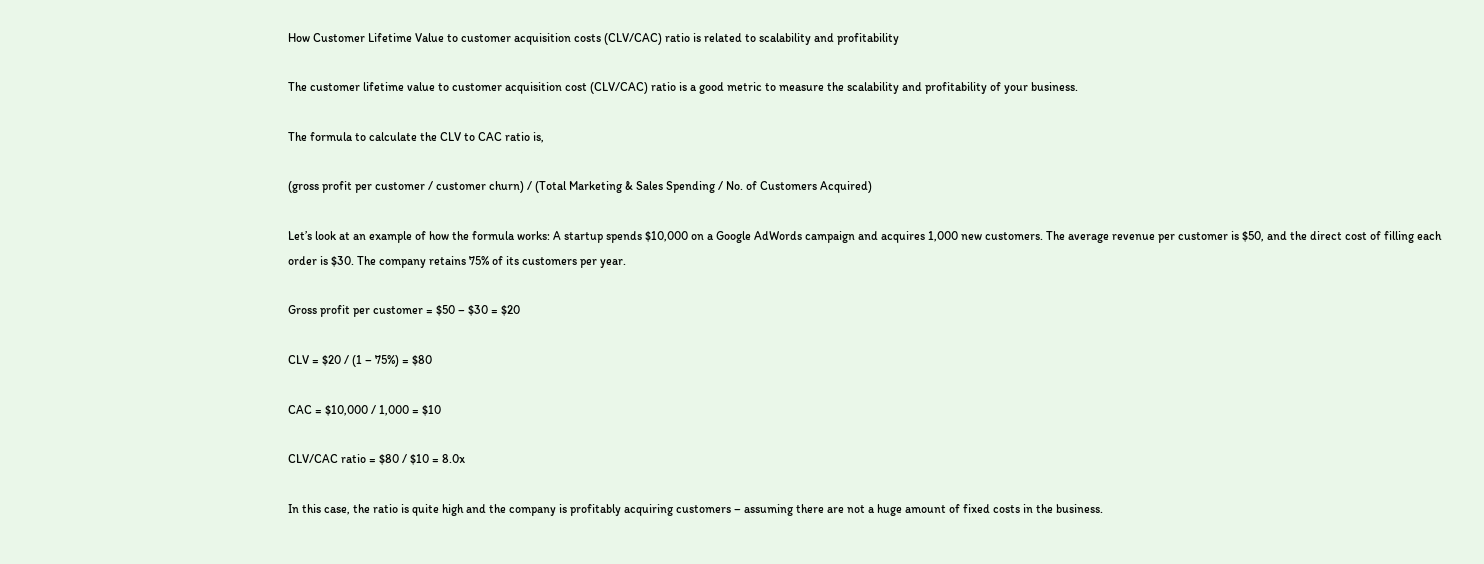How Customer Lifetime Value to customer acquisition costs (CLV/CAC) ratio is related to scalability and profitability

The customer lifetime value to customer acquisition cost (CLV/CAC) ratio is a good metric to measure the scalability and profitability of your business.

The formula to calculate the CLV to CAC ratio is,

(gross profit per customer / customer churn) / (Total Marketing & Sales Spending / No. of Customers Acquired)

Let’s look at an example of how the formula works: A startup spends $10,000 on a Google AdWords campaign and acquires 1,000 new customers. The average revenue per customer is $50, and the direct cost of filling each order is $30. The company retains 75% of its customers per year.

Gross profit per customer = $50 – $30 = $20

CLV = $20 / (1 – 75%) = $80

CAC = $10,000 / 1,000 = $10

CLV/CAC ratio = $80 / $10 = 8.0x

In this case, the ratio is quite high and the company is profitably acquiring customers – assuming there are not a huge amount of fixed costs in the business.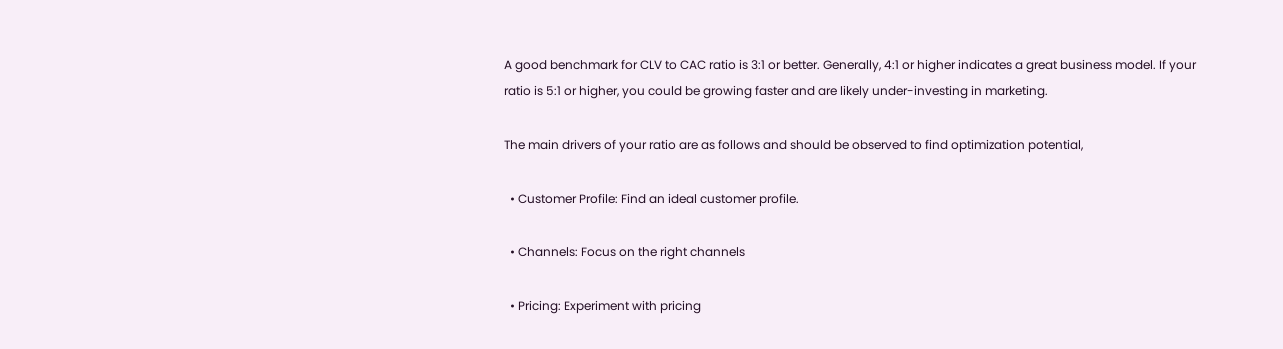A good benchmark for CLV to CAC ratio is 3:1 or better. Generally, 4:1 or higher indicates a great business model. If your ratio is 5:1 or higher, you could be growing faster and are likely under-investing in marketing.

The main drivers of your ratio are as follows and should be observed to find optimization potential,

  • Customer Profile: Find an ideal customer profile.

  • Channels: Focus on the right channels

  • Pricing: Experiment with pricing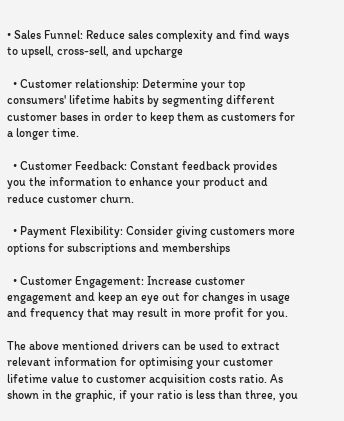• Sales Funnel: Reduce sales complexity and find ways to upsell, cross-sell, and upcharge

  • Customer relationship: Determine your top consumers' lifetime habits by segmenting different customer bases in order to keep them as customers for a longer time.

  • Customer Feedback: Constant feedback provides you the information to enhance your product and reduce customer churn.

  • Payment Flexibility: Consider giving customers more options for subscriptions and memberships

  • Customer Engagement: Increase customer engagement and keep an eye out for changes in usage and frequency that may result in more profit for you.

The above mentioned drivers can be used to extract relevant information for optimising your customer lifetime value to customer acquisition costs ratio. As shown in the graphic, if your ratio is less than three, you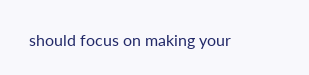should focus on making your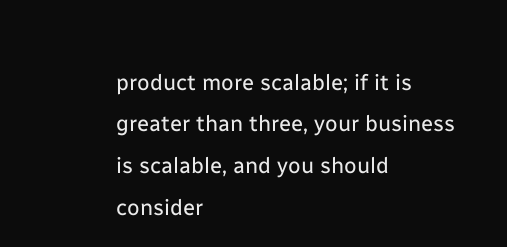product more scalable; if it is greater than three, your business is scalable, and you should consider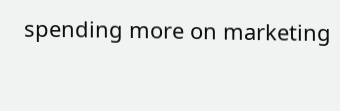spending more on marketing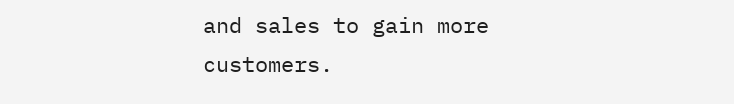and sales to gain more customers.